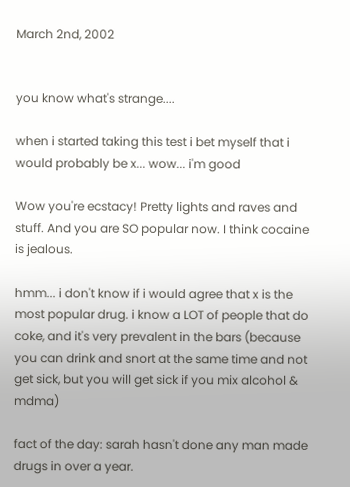March 2nd, 2002


you know what's strange....

when i started taking this test i bet myself that i would probably be x... wow... i'm good

Wow you're ecstacy! Pretty lights and raves and stuff. And you are SO popular now. I think cocaine is jealous.

hmm... i don't know if i would agree that x is the most popular drug. i know a LOT of people that do coke, and it's very prevalent in the bars (because you can drink and snort at the same time and not get sick, but you will get sick if you mix alcohol & mdma)

fact of the day: sarah hasn't done any man made drugs in over a year.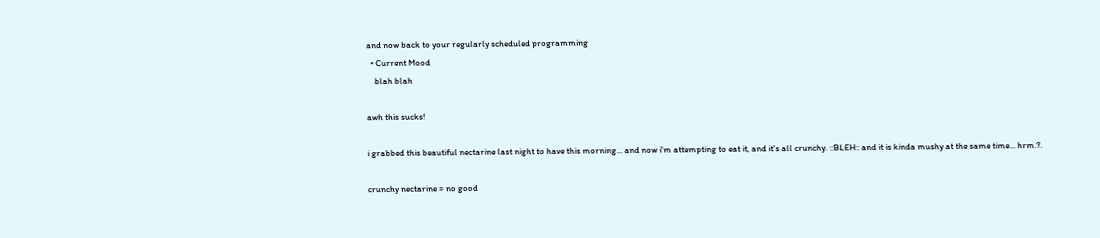and now back to your regularly scheduled programming
  • Current Mood
    blah blah

awh this sucks!

i grabbed this beautiful nectarine last night to have this morning... and now i'm attempting to eat it, and it's all crunchy. ::BLEH:: and it is kinda mushy at the same time... hrm.?.

crunchy nectarine = no good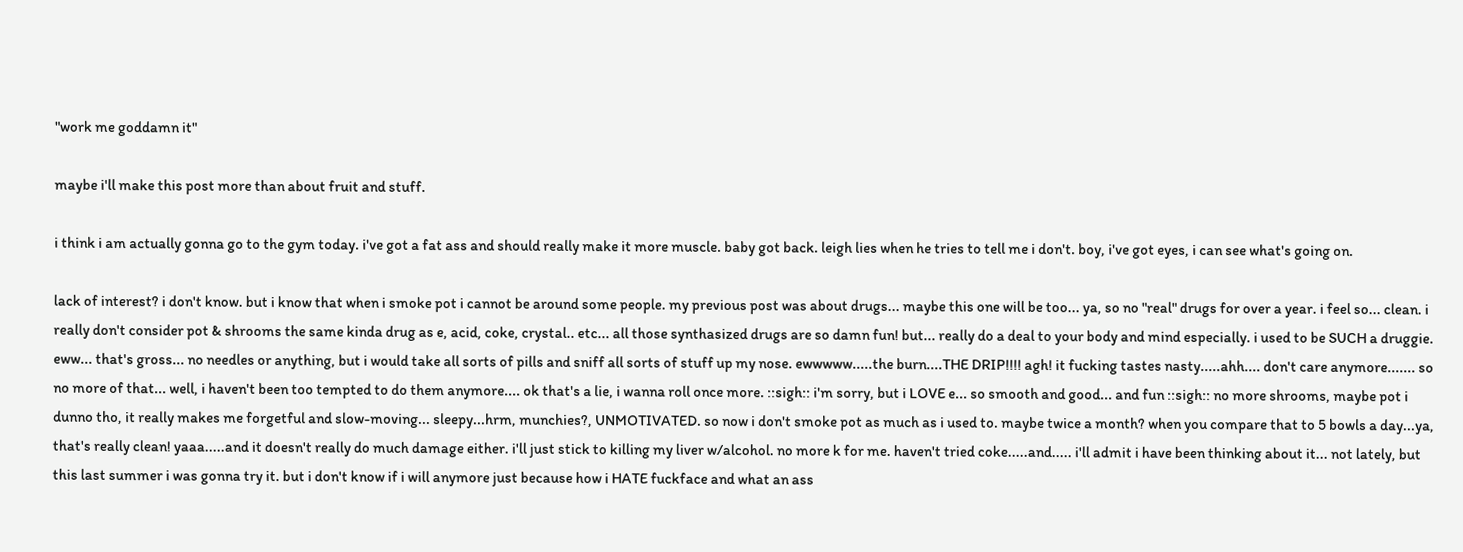"work me goddamn it"

maybe i'll make this post more than about fruit and stuff.

i think i am actually gonna go to the gym today. i've got a fat ass and should really make it more muscle. baby got back. leigh lies when he tries to tell me i don't. boy, i've got eyes, i can see what's going on.

lack of interest? i don't know. but i know that when i smoke pot i cannot be around some people. my previous post was about drugs... maybe this one will be too... ya, so no "real" drugs for over a year. i feel so... clean. i really don't consider pot & shrooms the same kinda drug as e, acid, coke, crystal.. etc... all those synthasized drugs are so damn fun! but... really do a deal to your body and mind especially. i used to be SUCH a druggie. eww... that's gross... no needles or anything, but i would take all sorts of pills and sniff all sorts of stuff up my nose. ewwwww.....the burn....THE DRIP!!!! agh! it fucking tastes nasty.....ahh.... don't care anymore....... so no more of that... well, i haven't been too tempted to do them anymore.... ok that's a lie, i wanna roll once more. ::sigh:: i'm sorry, but i LOVE e... so smooth and good... and fun ::sigh:: no more shrooms, maybe pot i dunno tho, it really makes me forgetful and slow-moving... sleepy...hrm, munchies?, UNMOTIVATED. so now i don't smoke pot as much as i used to. maybe twice a month? when you compare that to 5 bowls a day...ya, that's really clean! yaaa.....and it doesn't really do much damage either. i'll just stick to killing my liver w/alcohol. no more k for me. haven't tried coke.....and..... i'll admit i have been thinking about it... not lately, but this last summer i was gonna try it. but i don't know if i will anymore just because how i HATE fuckface and what an ass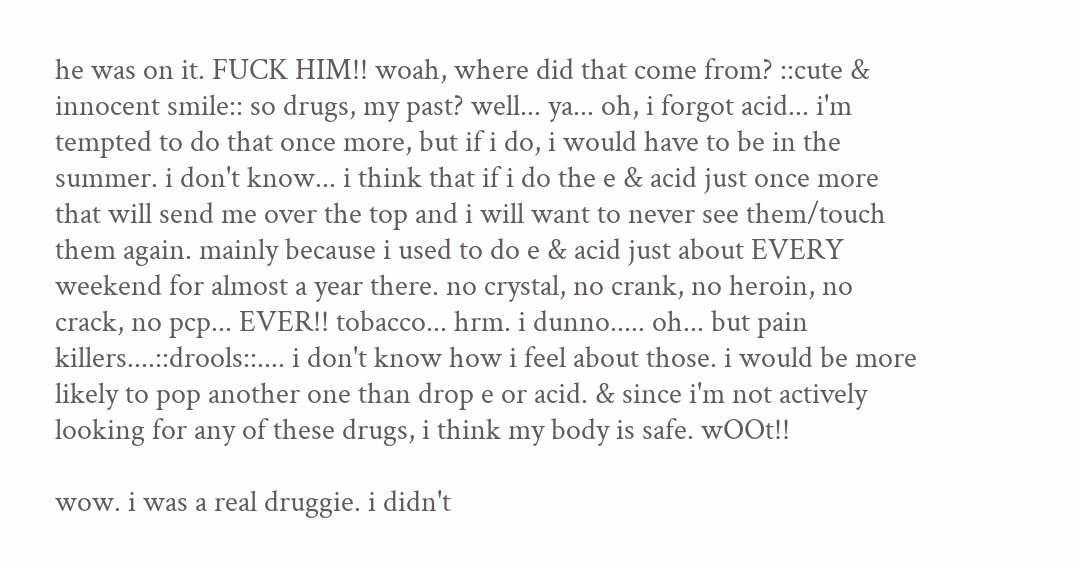he was on it. FUCK HIM!! woah, where did that come from? ::cute & innocent smile:: so drugs, my past? well... ya... oh, i forgot acid... i'm tempted to do that once more, but if i do, i would have to be in the summer. i don't know... i think that if i do the e & acid just once more that will send me over the top and i will want to never see them/touch them again. mainly because i used to do e & acid just about EVERY weekend for almost a year there. no crystal, no crank, no heroin, no crack, no pcp... EVER!! tobacco... hrm. i dunno..... oh... but pain killers....::drools::.... i don't know how i feel about those. i would be more likely to pop another one than drop e or acid. & since i'm not actively looking for any of these drugs, i think my body is safe. wOOt!!

wow. i was a real druggie. i didn't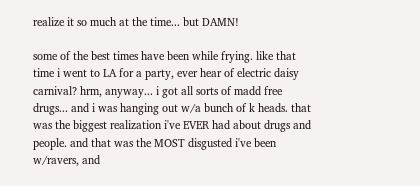realize it so much at the time... but DAMN!

some of the best times have been while frying. like that time i went to LA for a party, ever hear of electric daisy carnival? hrm, anyway... i got all sorts of madd free drugs... and i was hanging out w/a bunch of k heads. that was the biggest realization i've EVER had about drugs and people. and that was the MOST disgusted i've been w/ravers, and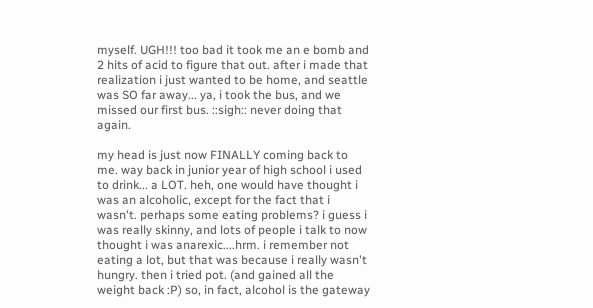myself. UGH!!! too bad it took me an e bomb and 2 hits of acid to figure that out. after i made that realization i just wanted to be home, and seattle was SO far away... ya, i took the bus, and we missed our first bus. ::sigh:: never doing that again.

my head is just now FINALLY coming back to me. way back in junior year of high school i used to drink... a LOT. heh, one would have thought i was an alcoholic, except for the fact that i wasn't. perhaps some eating problems? i guess i was really skinny, and lots of people i talk to now thought i was anarexic....hrm. i remember not eating a lot, but that was because i really wasn't hungry. then i tried pot. (and gained all the weight back :P) so, in fact, alcohol is the gateway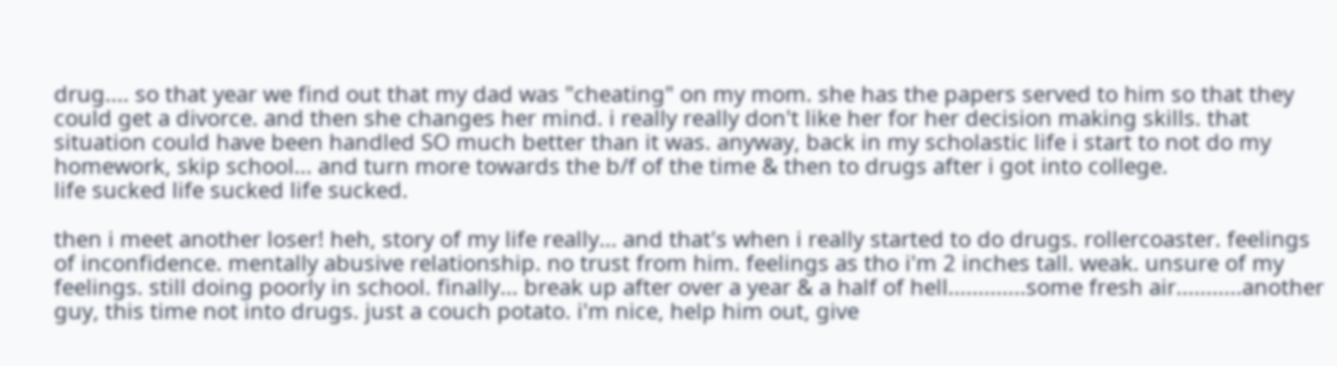drug.... so that year we find out that my dad was "cheating" on my mom. she has the papers served to him so that they could get a divorce. and then she changes her mind. i really really don't like her for her decision making skills. that situation could have been handled SO much better than it was. anyway, back in my scholastic life i start to not do my homework, skip school... and turn more towards the b/f of the time & then to drugs after i got into college.
life sucked life sucked life sucked.

then i meet another loser! heh, story of my life really... and that's when i really started to do drugs. rollercoaster. feelings of inconfidence. mentally abusive relationship. no trust from him. feelings as tho i'm 2 inches tall. weak. unsure of my feelings. still doing poorly in school. finally... break up after over a year & a half of hell.............some fresh air...........another guy, this time not into drugs. just a couch potato. i'm nice, help him out, give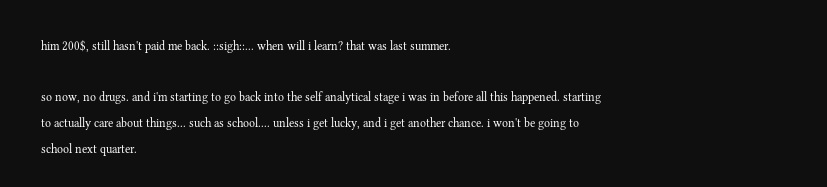him 200$, still hasn't paid me back. ::sigh::... when will i learn? that was last summer.

so now, no drugs. and i'm starting to go back into the self analytical stage i was in before all this happened. starting to actually care about things... such as school.... unless i get lucky, and i get another chance. i won't be going to school next quarter.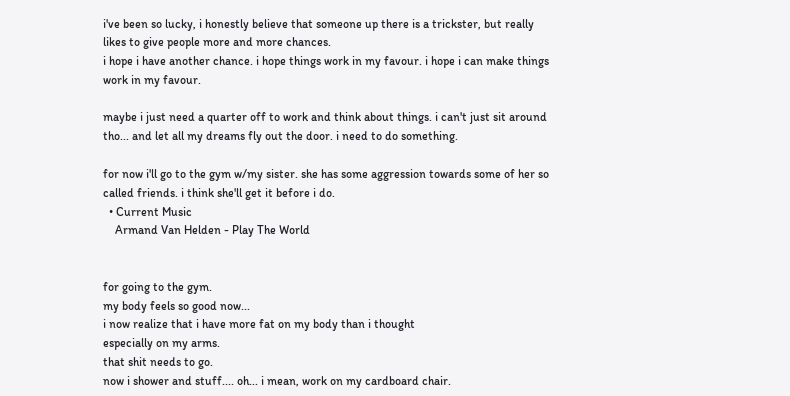i've been so lucky, i honestly believe that someone up there is a trickster, but really likes to give people more and more chances.
i hope i have another chance. i hope things work in my favour. i hope i can make things work in my favour.

maybe i just need a quarter off to work and think about things. i can't just sit around tho... and let all my dreams fly out the door. i need to do something.

for now i'll go to the gym w/my sister. she has some aggression towards some of her so called friends. i think she'll get it before i do.
  • Current Music
    Armand Van Helden - Play The World


for going to the gym.
my body feels so good now...
i now realize that i have more fat on my body than i thought
especially on my arms.
that shit needs to go.
now i shower and stuff.... oh... i mean, work on my cardboard chair.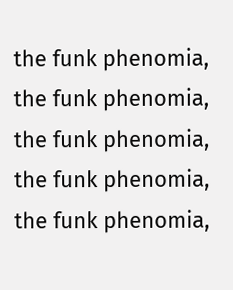the funk phenomia, the funk phenomia, the funk phenomia, the funk phenomia, the funk phenomia,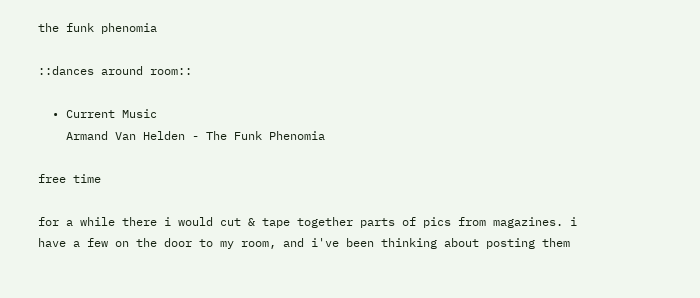the funk phenomia

::dances around room::

  • Current Music
    Armand Van Helden - The Funk Phenomia

free time

for a while there i would cut & tape together parts of pics from magazines. i have a few on the door to my room, and i've been thinking about posting them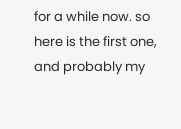for a while now. so here is the first one, and probably my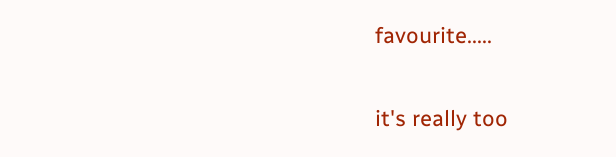favourite.....

it's really too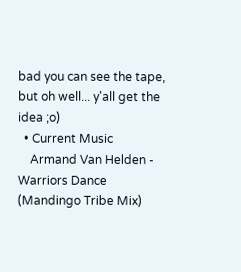bad you can see the tape, but oh well... y'all get the idea ;o)
  • Current Music
    Armand Van Helden - Warriors Dance (Mandingo Tribe Mix)